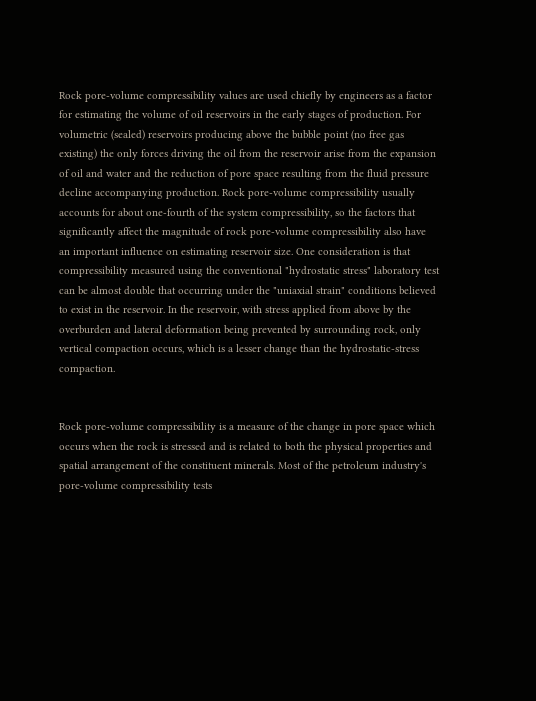Rock pore-volume compressibility values are used chiefly by engineers as a factor for estimating the volume of oil reservoirs in the early stages of production. For volumetric (sealed) reservoirs producing above the bubble point (no free gas existing) the only forces driving the oil from the reservoir arise from the expansion of oil and water and the reduction of pore space resulting from the fluid pressure decline accompanying production. Rock pore-volume compressibility usually accounts for about one-fourth of the system compressibility, so the factors that significantly affect the magnitude of rock pore-volume compressibility also have an important influence on estimating reservoir size. One consideration is that compressibility measured using the conventional "hydrostatic stress" laboratory test can be almost double that occurring under the "uniaxial strain" conditions believed to exist in the reservoir. In the reservoir, with stress applied from above by the overburden and lateral deformation being prevented by surrounding rock, only vertical compaction occurs, which is a lesser change than the hydrostatic-stress compaction.


Rock pore-volume compressibility is a measure of the change in pore space which occurs when the rock is stressed and is related to both the physical properties and spatial arrangement of the constituent minerals. Most of the petroleum industry's pore-volume compressibility tests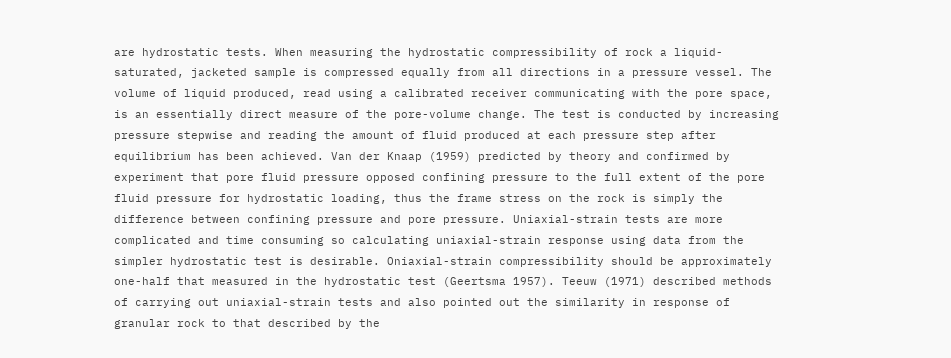are hydrostatic tests. When measuring the hydrostatic compressibility of rock a liquid-saturated, jacketed sample is compressed equally from all directions in a pressure vessel. The volume of liquid produced, read using a calibrated receiver communicating with the pore space, is an essentially direct measure of the pore-volume change. The test is conducted by increasing pressure stepwise and reading the amount of fluid produced at each pressure step after equilibrium has been achieved. Van der Knaap (1959) predicted by theory and confirmed by experiment that pore fluid pressure opposed confining pressure to the full extent of the pore fluid pressure for hydrostatic loading, thus the frame stress on the rock is simply the difference between confining pressure and pore pressure. Uniaxial-strain tests are more complicated and time consuming so calculating uniaxial-strain response using data from the simpler hydrostatic test is desirable. Oniaxial-strain compressibility should be approximately one-half that measured in the hydrostatic test (Geertsma 1957). Teeuw (1971) described methods of carrying out uniaxial-strain tests and also pointed out the similarity in response of granular rock to that described by the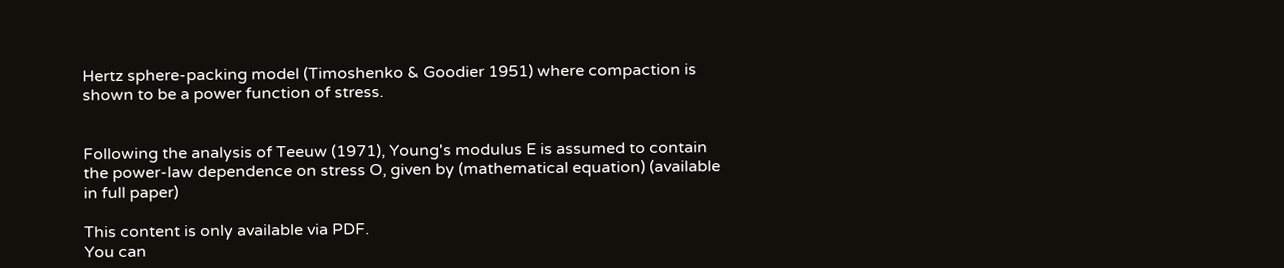Hertz sphere-packing model (Timoshenko & Goodier 1951) where compaction is shown to be a power function of stress.


Following the analysis of Teeuw (1971), Young's modulus E is assumed to contain the power-law dependence on stress O, given by (mathematical equation) (available in full paper)

This content is only available via PDF.
You can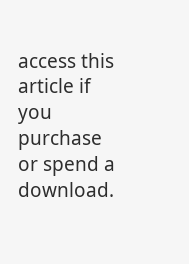access this article if you purchase or spend a download.